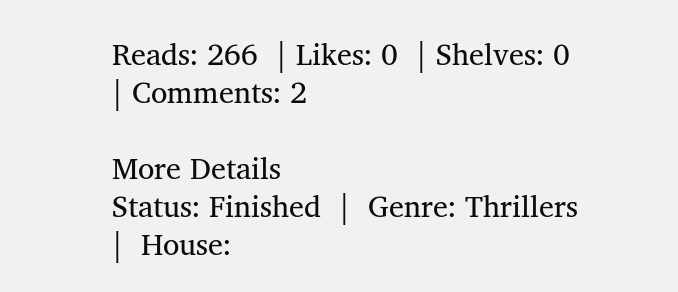Reads: 266  | Likes: 0  | Shelves: 0  | Comments: 2

More Details
Status: Finished  |  Genre: Thrillers  |  House: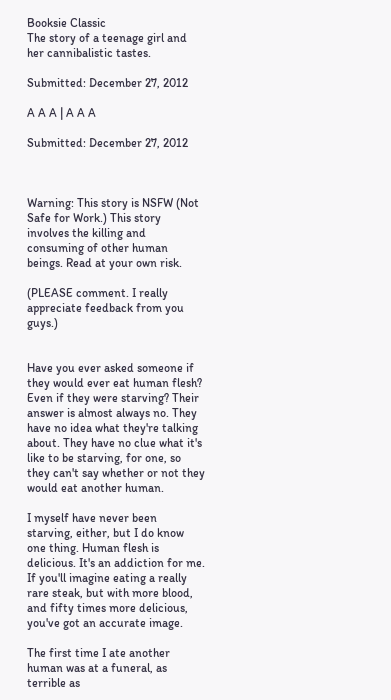Booksie Classic
The story of a teenage girl and her cannibalistic tastes.

Submitted: December 27, 2012

A A A | A A A

Submitted: December 27, 2012



Warning: This story is NSFW (Not Safe for Work.) This story involves the killing and consuming of other human beings. Read at your own risk.

(PLEASE comment. I really appreciate feedback from you guys.)


Have you ever asked someone if they would ever eat human flesh? Even if they were starving? Their answer is almost always no. They have no idea what they're talking about. They have no clue what it's like to be starving, for one, so they can't say whether or not they would eat another human.

I myself have never been starving, either, but I do know one thing. Human flesh is delicious. It's an addiction for me. If you'll imagine eating a really rare steak, but with more blood, and fifty times more delicious, you've got an accurate image.

The first time I ate another human was at a funeral, as terrible as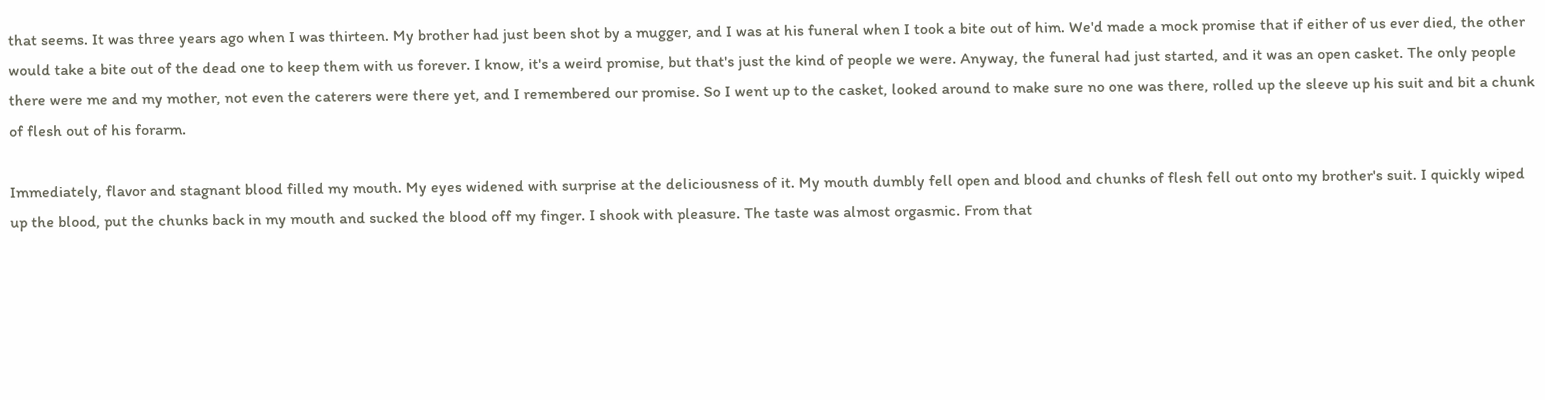that seems. It was three years ago when I was thirteen. My brother had just been shot by a mugger, and I was at his funeral when I took a bite out of him. We'd made a mock promise that if either of us ever died, the other would take a bite out of the dead one to keep them with us forever. I know, it's a weird promise, but that's just the kind of people we were. Anyway, the funeral had just started, and it was an open casket. The only people there were me and my mother, not even the caterers were there yet, and I remembered our promise. So I went up to the casket, looked around to make sure no one was there, rolled up the sleeve up his suit and bit a chunk of flesh out of his forarm.

Immediately, flavor and stagnant blood filled my mouth. My eyes widened with surprise at the deliciousness of it. My mouth dumbly fell open and blood and chunks of flesh fell out onto my brother's suit. I quickly wiped up the blood, put the chunks back in my mouth and sucked the blood off my finger. I shook with pleasure. The taste was almost orgasmic. From that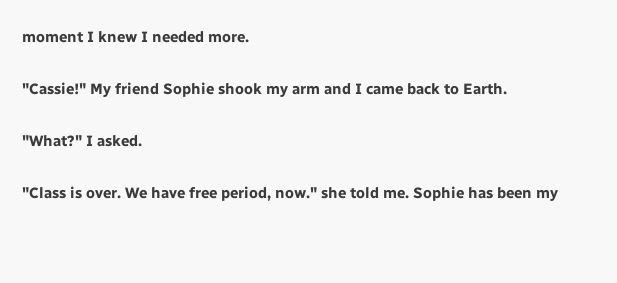moment I knew I needed more.

"Cassie!" My friend Sophie shook my arm and I came back to Earth.

"What?" I asked.

"Class is over. We have free period, now." she told me. Sophie has been my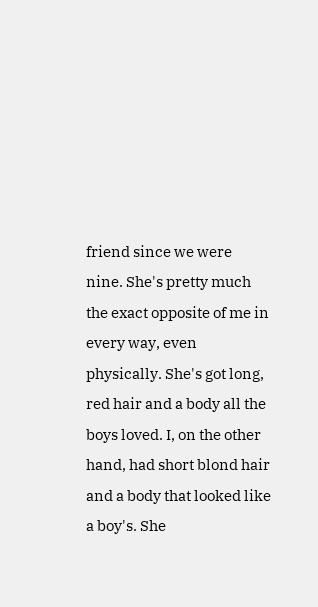friend since we were nine. She's pretty much the exact opposite of me in every way, even physically. She's got long, red hair and a body all the boys loved. I, on the other hand, had short blond hair and a body that looked like a boy's. She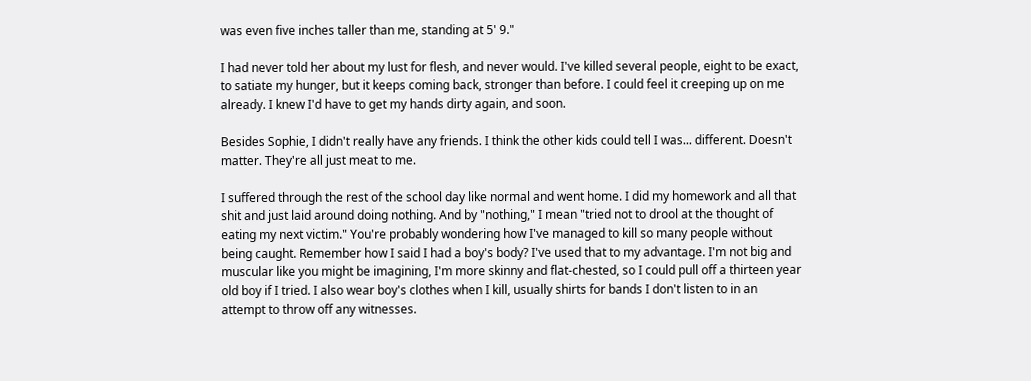was even five inches taller than me, standing at 5' 9."

I had never told her about my lust for flesh, and never would. I've killed several people, eight to be exact, to satiate my hunger, but it keeps coming back, stronger than before. I could feel it creeping up on me already. I knew I'd have to get my hands dirty again, and soon.

Besides Sophie, I didn't really have any friends. I think the other kids could tell I was... different. Doesn't matter. They're all just meat to me.

I suffered through the rest of the school day like normal and went home. I did my homework and all that shit and just laid around doing nothing. And by "nothing," I mean "tried not to drool at the thought of eating my next victim." You're probably wondering how I've managed to kill so many people without being caught. Remember how I said I had a boy's body? I've used that to my advantage. I'm not big and muscular like you might be imagining, I'm more skinny and flat-chested, so I could pull off a thirteen year old boy if I tried. I also wear boy's clothes when I kill, usually shirts for bands I don't listen to in an attempt to throw off any witnesses.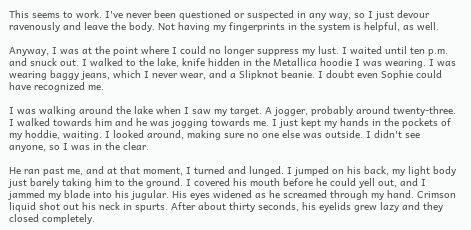This seems to work. I've never been questioned or suspected in any way, so I just devour ravenously and leave the body. Not having my fingerprints in the system is helpful, as well.

Anyway, I was at the point where I could no longer suppress my lust. I waited until ten p.m. and snuck out. I walked to the lake, knife hidden in the Metallica hoodie I was wearing. I was wearing baggy jeans, which I never wear, and a Slipknot beanie. I doubt even Sophie could have recognized me.

I was walking around the lake when I saw my target. A jogger, probably around twenty-three. I walked towards him and he was jogging towards me. I just kept my hands in the pockets of my hoddie, waiting. I looked around, making sure no one else was outside. I didn't see anyone, so I was in the clear.

He ran past me, and at that moment, I turned and lunged. I jumped on his back, my light body just barely taking him to the ground. I covered his mouth before he could yell out, and I jammed my blade into his jugular. His eyes widened as he screamed through my hand. Crimson liquid shot out his neck in spurts. After about thirty seconds, his eyelids grew lazy and they closed completely.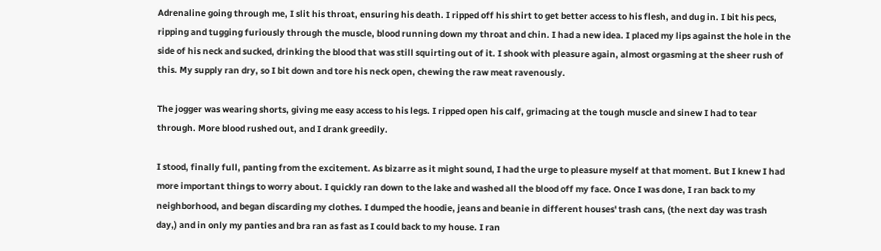Adrenaline going through me, I slit his throat, ensuring his death. I ripped off his shirt to get better access to his flesh, and dug in. I bit his pecs, ripping and tugging furiously through the muscle, blood running down my throat and chin. I had a new idea. I placed my lips against the hole in the side of his neck and sucked, drinking the blood that was still squirting out of it. I shook with pleasure again, almost orgasming at the sheer rush of this. My supply ran dry, so I bit down and tore his neck open, chewing the raw meat ravenously.

The jogger was wearing shorts, giving me easy access to his legs. I ripped open his calf, grimacing at the tough muscle and sinew I had to tear through. More blood rushed out, and I drank greedily.

I stood, finally full, panting from the excitement. As bizarre as it might sound, I had the urge to pleasure myself at that moment. But I knew I had more important things to worry about. I quickly ran down to the lake and washed all the blood off my face. Once I was done, I ran back to my neighborhood, and began discarding my clothes. I dumped the hoodie, jeans and beanie in different houses' trash cans, (the next day was trash day,) and in only my panties and bra ran as fast as I could back to my house. I ran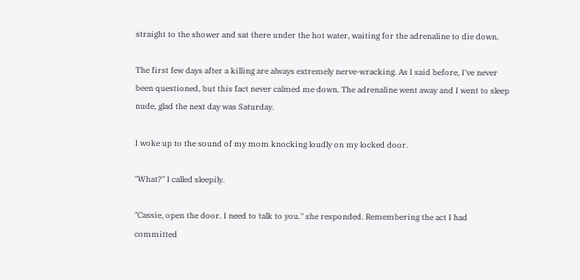straight to the shower and sat there under the hot water, waiting for the adrenaline to die down.

The first few days after a killing are always extremely nerve-wracking. As I said before, I've never been questioned, but this fact never calmed me down. The adrenaline went away and I went to sleep nude, glad the next day was Saturday.

I woke up to the sound of my mom knocking loudly on my locked door.

"What?" I called sleepily.

"Cassie, open the door. I need to talk to you." she responded. Remembering the act I had committed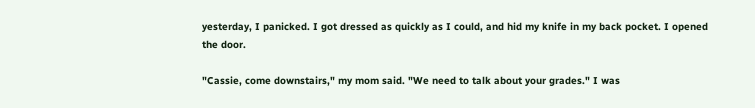yesterday, I panicked. I got dressed as quickly as I could, and hid my knife in my back pocket. I opened the door.

"Cassie, come downstairs," my mom said. "We need to talk about your grades." I was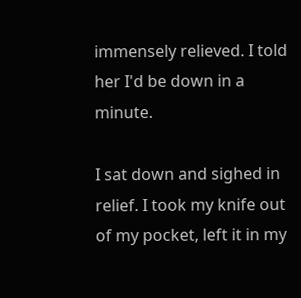immensely relieved. I told her I'd be down in a minute.

I sat down and sighed in relief. I took my knife out of my pocket, left it in my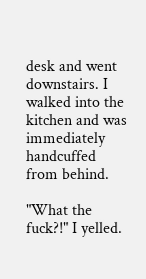desk and went downstairs. I walked into the kitchen and was immediately handcuffed from behind.

"What the fuck?!" I yelled.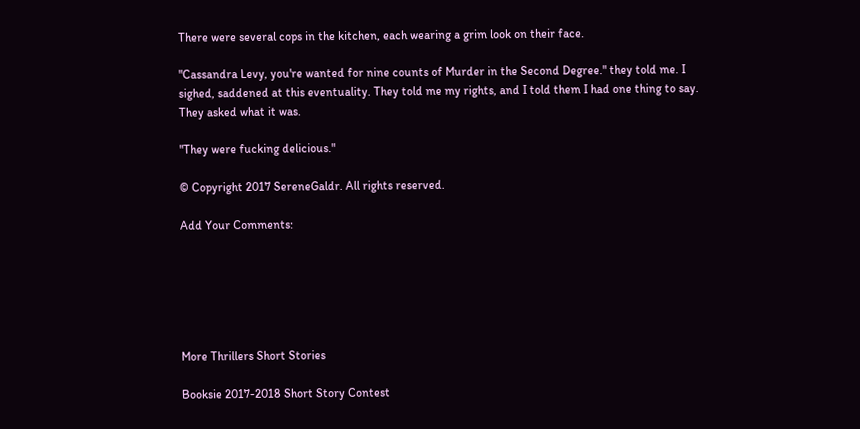There were several cops in the kitchen, each wearing a grim look on their face.

"Cassandra Levy, you're wanted for nine counts of Murder in the Second Degree." they told me. I sighed, saddened at this eventuality. They told me my rights, and I told them I had one thing to say. They asked what it was.

"They were fucking delicious."

© Copyright 2017 SereneGaldr. All rights reserved.

Add Your Comments:






More Thrillers Short Stories

Booksie 2017-2018 Short Story Contest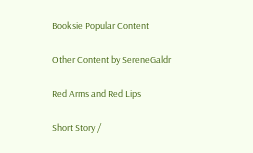Booksie Popular Content

Other Content by SereneGaldr

Red Arms and Red Lips

Short Story /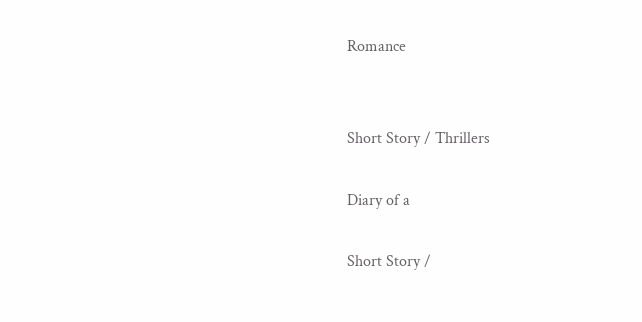Romance


Short Story / Thrillers

Diary of a

Short Story /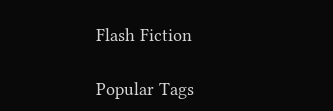Flash Fiction

Popular Tags